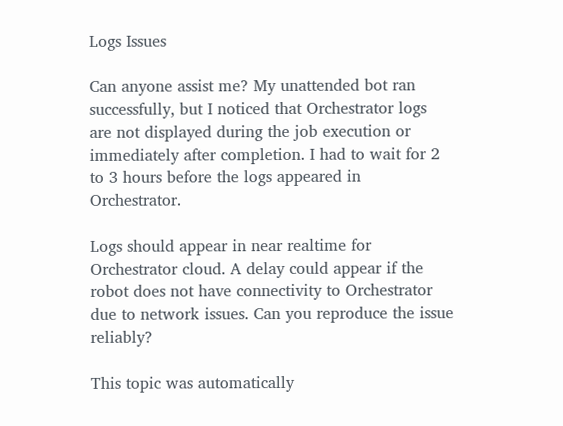Logs Issues

Can anyone assist me? My unattended bot ran successfully, but I noticed that Orchestrator logs are not displayed during the job execution or immediately after completion. I had to wait for 2 to 3 hours before the logs appeared in Orchestrator.

Logs should appear in near realtime for Orchestrator cloud. A delay could appear if the robot does not have connectivity to Orchestrator due to network issues. Can you reproduce the issue reliably?

This topic was automatically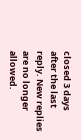closed 3 days after the last reply. New replies are no longer allowed.